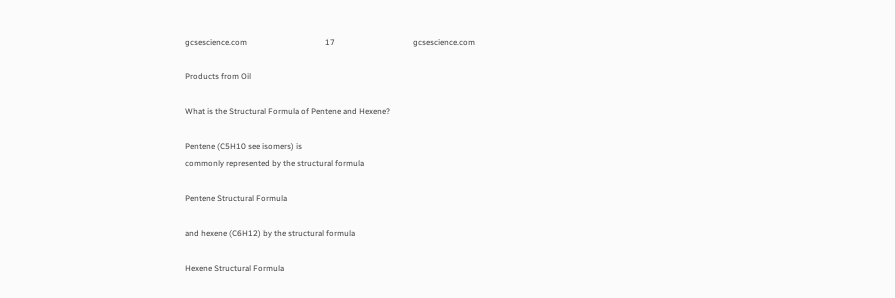gcsescience.com                                       17                                       gcsescience.com

Products from Oil

What is the Structural Formula of Pentene and Hexene?

Pentene (C5H10 see isomers) is
commonly represented by the structural formula

Pentene Structural Formula

and hexene (C6H12) by the structural formula

Hexene Structural Formula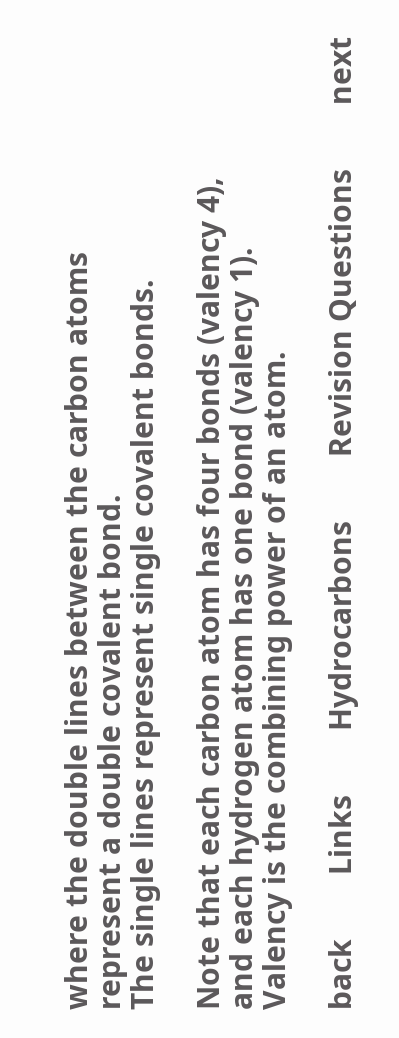where the double lines between the carbon atoms
represent a double covalent bond.
The single lines represent single covalent bonds.

Note that each carbon atom has four bonds (valency 4),
and each hydrogen atom has one bond (valency 1).
Valency is the combining power of an atom.

back        Links        Hydrocarbons        Revision Questions        next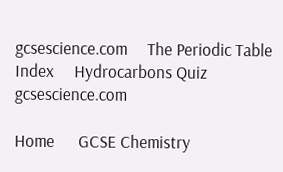gcsescience.com     The Periodic Table     Index     Hydrocarbons Quiz     gcsescience.com

Home      GCSE Chemistry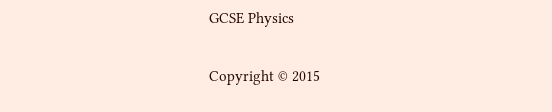GCSE Physics

Copyright © 2015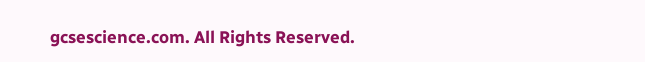gcsescience.com. All Rights Reserved.